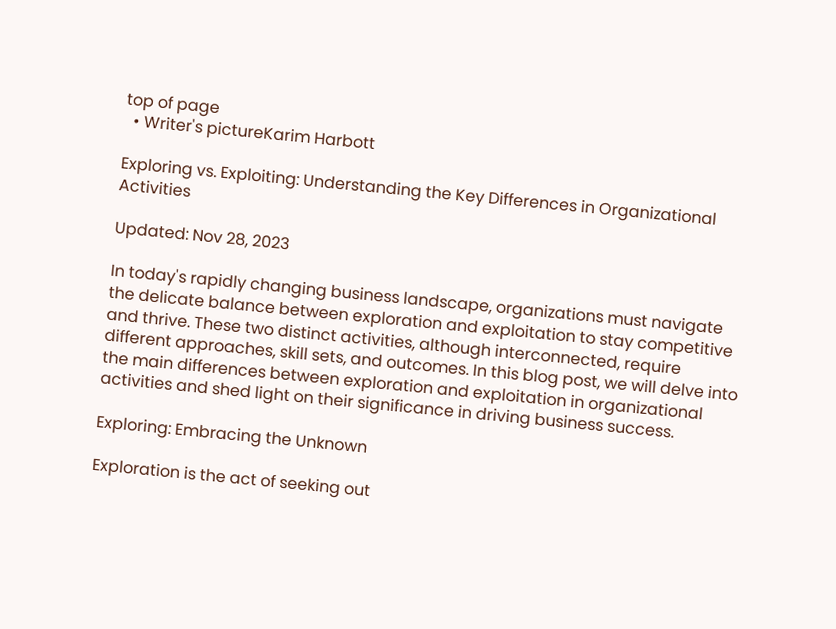top of page
  • Writer's pictureKarim Harbott

Exploring vs. Exploiting: Understanding the Key Differences in Organizational Activities

Updated: Nov 28, 2023

In today's rapidly changing business landscape, organizations must navigate the delicate balance between exploration and exploitation to stay competitive and thrive. These two distinct activities, although interconnected, require different approaches, skill sets, and outcomes. In this blog post, we will delve into the main differences between exploration and exploitation in organizational activities and shed light on their significance in driving business success.

Exploring: Embracing the Unknown

Exploration is the act of seeking out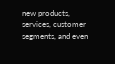new products, services, customer segments, and even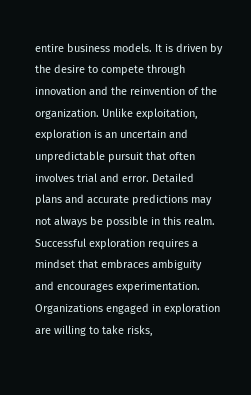entire business models. It is driven by the desire to compete through innovation and the reinvention of the organization. Unlike exploitation, exploration is an uncertain and unpredictable pursuit that often involves trial and error. Detailed plans and accurate predictions may not always be possible in this realm. Successful exploration requires a mindset that embraces ambiguity and encourages experimentation. Organizations engaged in exploration are willing to take risks,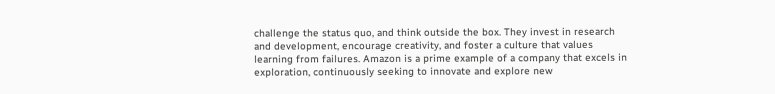challenge the status quo, and think outside the box. They invest in research and development, encourage creativity, and foster a culture that values learning from failures. Amazon is a prime example of a company that excels in exploration, continuously seeking to innovate and explore new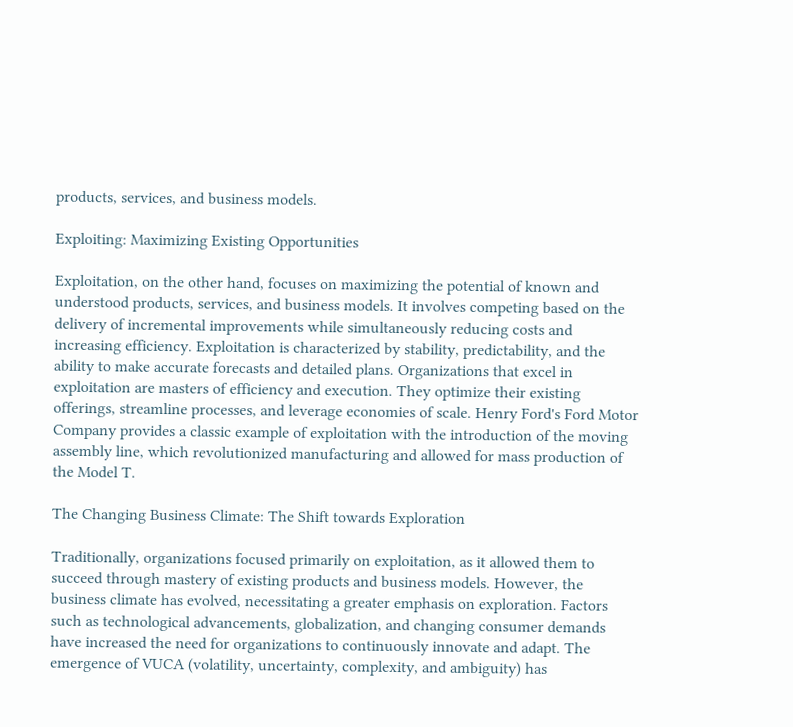products, services, and business models.

Exploiting: Maximizing Existing Opportunities

Exploitation, on the other hand, focuses on maximizing the potential of known and understood products, services, and business models. It involves competing based on the delivery of incremental improvements while simultaneously reducing costs and increasing efficiency. Exploitation is characterized by stability, predictability, and the ability to make accurate forecasts and detailed plans. Organizations that excel in exploitation are masters of efficiency and execution. They optimize their existing offerings, streamline processes, and leverage economies of scale. Henry Ford's Ford Motor Company provides a classic example of exploitation with the introduction of the moving assembly line, which revolutionized manufacturing and allowed for mass production of the Model T.

The Changing Business Climate: The Shift towards Exploration

Traditionally, organizations focused primarily on exploitation, as it allowed them to succeed through mastery of existing products and business models. However, the business climate has evolved, necessitating a greater emphasis on exploration. Factors such as technological advancements, globalization, and changing consumer demands have increased the need for organizations to continuously innovate and adapt. The emergence of VUCA (volatility, uncertainty, complexity, and ambiguity) has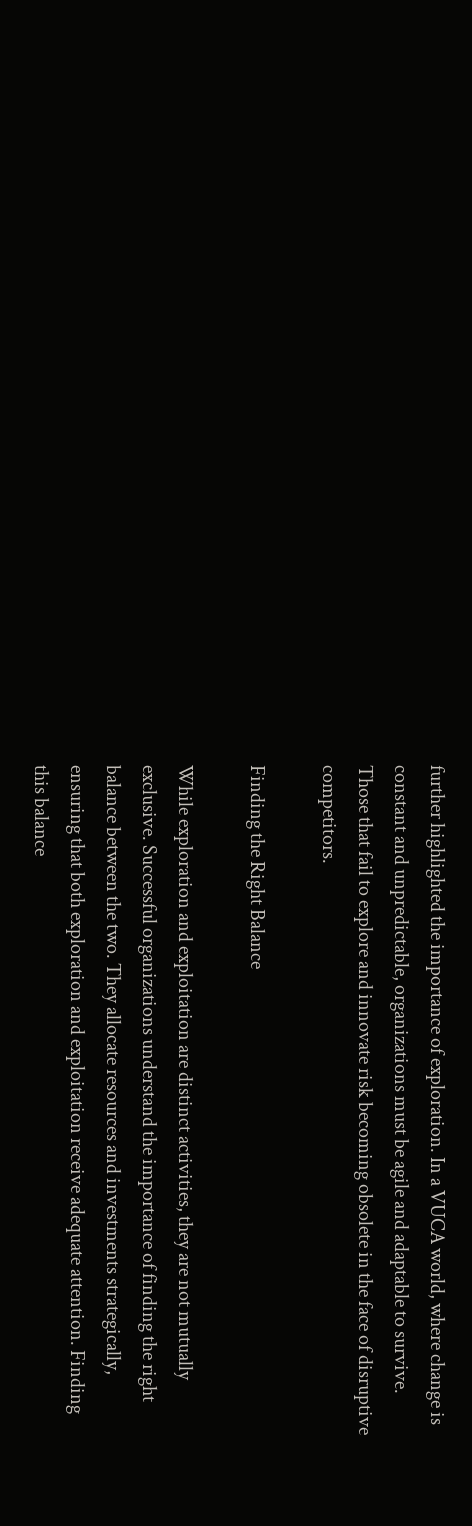further highlighted the importance of exploration. In a VUCA world, where change is constant and unpredictable, organizations must be agile and adaptable to survive. Those that fail to explore and innovate risk becoming obsolete in the face of disruptive competitors.

Finding the Right Balance

While exploration and exploitation are distinct activities, they are not mutually exclusive. Successful organizations understand the importance of finding the right balance between the two. They allocate resources and investments strategically, ensuring that both exploration and exploitation receive adequate attention. Finding this balance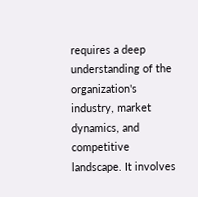requires a deep understanding of the organization's industry, market dynamics, and competitive landscape. It involves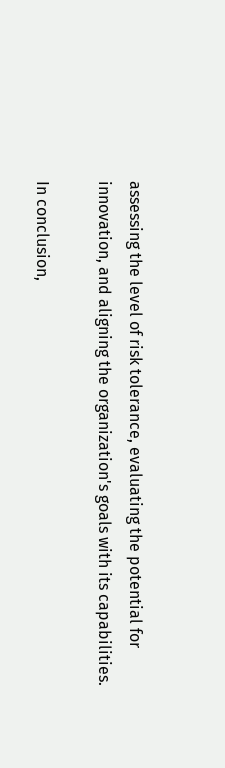assessing the level of risk tolerance, evaluating the potential for innovation, and aligning the organization's goals with its capabilities.

In conclusion,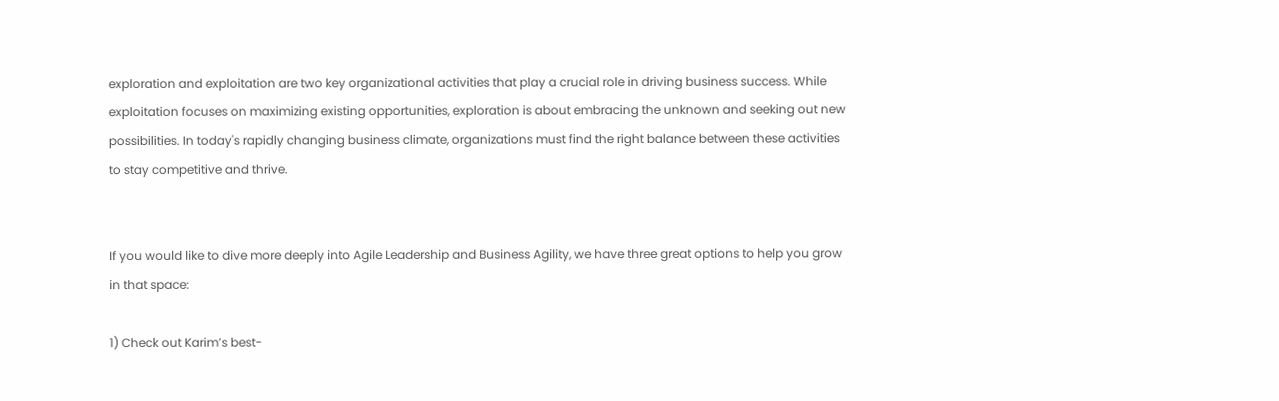exploration and exploitation are two key organizational activities that play a crucial role in driving business success. While exploitation focuses on maximizing existing opportunities, exploration is about embracing the unknown and seeking out new possibilities. In today's rapidly changing business climate, organizations must find the right balance between these activities to stay competitive and thrive.


If you would like to dive more deeply into Agile Leadership and Business Agility, we have three great options to help you grow in that space:

1) Check out Karim’s best-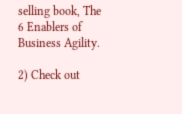selling book, The 6 Enablers of Business Agility.

2) Check out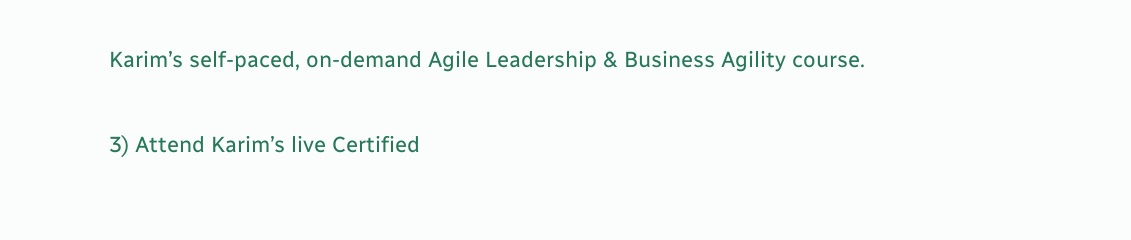Karim’s self-paced, on-demand Agile Leadership & Business Agility course.

3) Attend Karim’s live Certified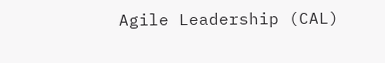Agile Leadership (CAL)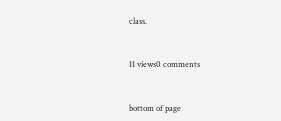class.


11 views0 comments


bottom of page